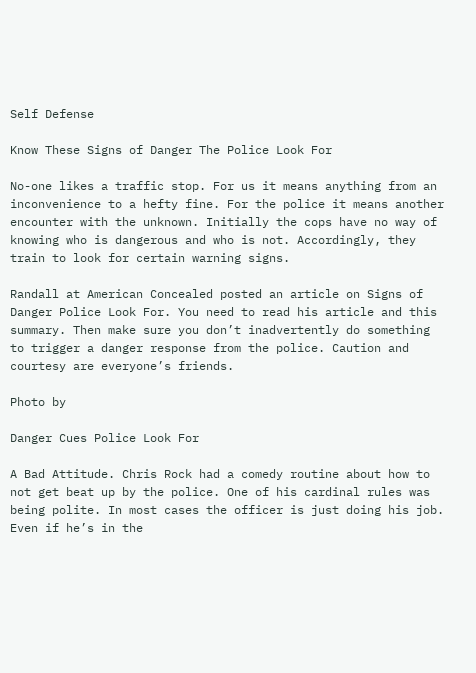Self Defense

Know These Signs of Danger The Police Look For

No-one likes a traffic stop. For us it means anything from an inconvenience to a hefty fine. For the police it means another encounter with the unknown. Initially the cops have no way of knowing who is dangerous and who is not. Accordingly, they train to look for certain warning signs.

Randall at American Concealed posted an article on Signs of Danger Police Look For. You need to read his article and this summary. Then make sure you don’t inadvertently do something to trigger a danger response from the police. Caution and courtesy are everyone’s friends.

Photo by

Danger Cues Police Look For

A Bad Attitude. Chris Rock had a comedy routine about how to not get beat up by the police. One of his cardinal rules was being polite. In most cases the officer is just doing his job. Even if he’s in the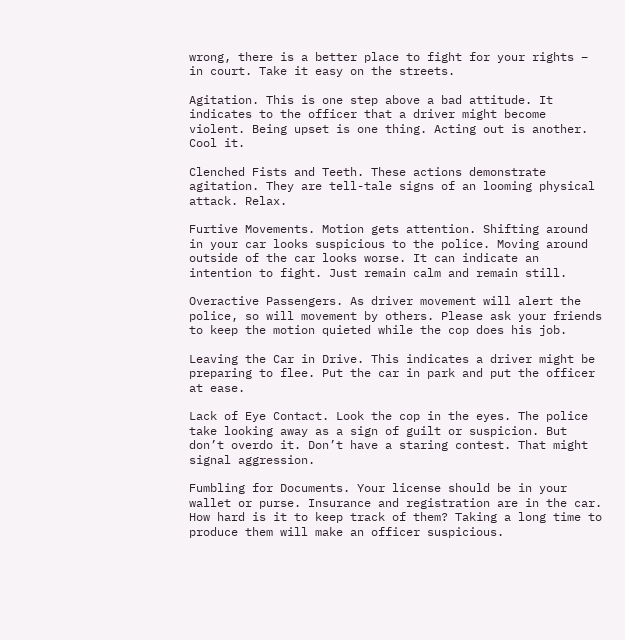wrong, there is a better place to fight for your rights – in court. Take it easy on the streets.

Agitation. This is one step above a bad attitude. It indicates to the officer that a driver might become violent. Being upset is one thing. Acting out is another. Cool it.

Clenched Fists and Teeth. These actions demonstrate agitation. They are tell-tale signs of an looming physical attack. Relax.

Furtive Movements. Motion gets attention. Shifting around in your car looks suspicious to the police. Moving around outside of the car looks worse. It can indicate an intention to fight. Just remain calm and remain still.

Overactive Passengers. As driver movement will alert the police, so will movement by others. Please ask your friends to keep the motion quieted while the cop does his job.

Leaving the Car in Drive. This indicates a driver might be preparing to flee. Put the car in park and put the officer at ease.

Lack of Eye Contact. Look the cop in the eyes. The police take looking away as a sign of guilt or suspicion. But don’t overdo it. Don’t have a staring contest. That might signal aggression.

Fumbling for Documents. Your license should be in your wallet or purse. Insurance and registration are in the car. How hard is it to keep track of them? Taking a long time to produce them will make an officer suspicious.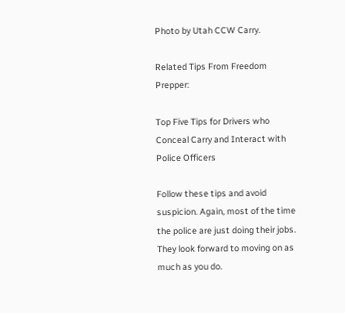Photo by Utah CCW Carry.

Related Tips From Freedom Prepper:

Top Five Tips for Drivers who Conceal Carry and Interact with Police Officers

Follow these tips and avoid suspicion. Again, most of the time the police are just doing their jobs. They look forward to moving on as much as you do.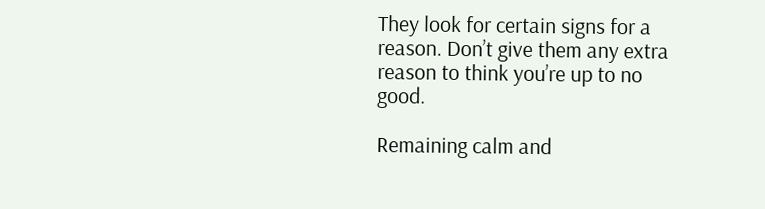They look for certain signs for a reason. Don’t give them any extra reason to think you’re up to no good.

Remaining calm and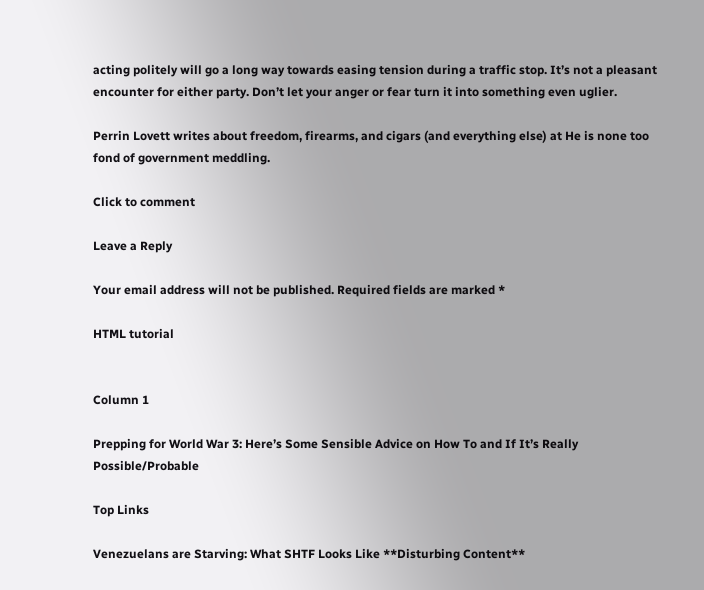acting politely will go a long way towards easing tension during a traffic stop. It’s not a pleasant encounter for either party. Don’t let your anger or fear turn it into something even uglier.

Perrin Lovett writes about freedom, firearms, and cigars (and everything else) at He is none too fond of government meddling.

Click to comment

Leave a Reply

Your email address will not be published. Required fields are marked *

HTML tutorial


Column 1

Prepping for World War 3: Here’s Some Sensible Advice on How To and If It’s Really Possible/Probable

Top Links

Venezuelans are Starving: What SHTF Looks Like **Disturbing Content**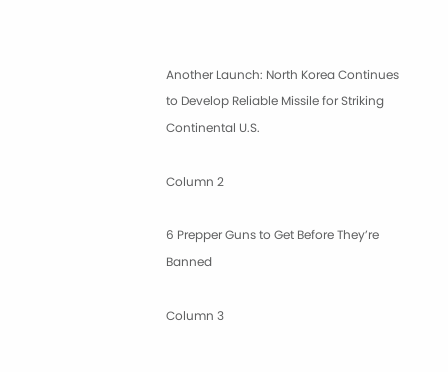Another Launch: North Korea Continues to Develop Reliable Missile for Striking Continental U.S.

Column 2

6 Prepper Guns to Get Before They’re Banned

Column 3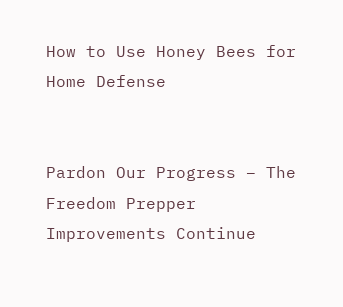How to Use Honey Bees for Home Defense


Pardon Our Progress – The Freedom Prepper Improvements Continue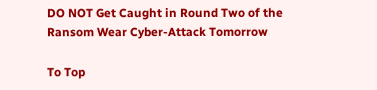DO NOT Get Caught in Round Two of the Ransom Wear Cyber-Attack Tomorrow

To Top